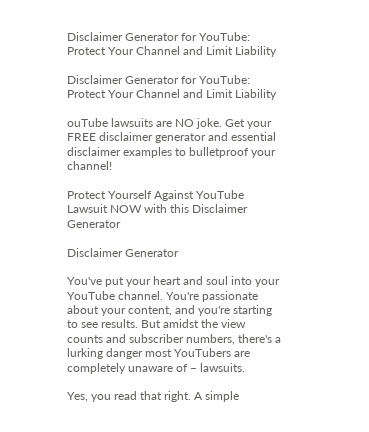Disclaimer Generator for YouTube: Protect Your Channel and Limit Liability

Disclaimer Generator for YouTube: Protect Your Channel and Limit Liability

ouTube lawsuits are NO joke. Get your FREE disclaimer generator and essential disclaimer examples to bulletproof your channel!

Protect Yourself Against YouTube Lawsuit NOW with this Disclaimer Generator

Disclaimer Generator

You've put your heart and soul into your YouTube channel. You're passionate about your content, and you're starting to see results. But amidst the view counts and subscriber numbers, there's a lurking danger most YouTubers are completely unaware of – lawsuits.

Yes, you read that right. A simple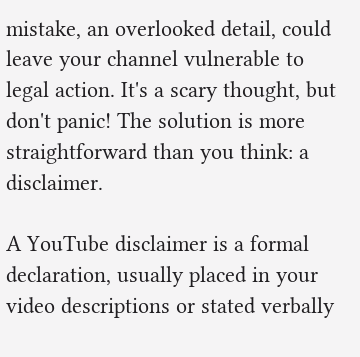mistake, an overlooked detail, could leave your channel vulnerable to legal action. It's a scary thought, but don't panic! The solution is more straightforward than you think: a disclaimer.

A YouTube disclaimer is a formal declaration, usually placed in your video descriptions or stated verbally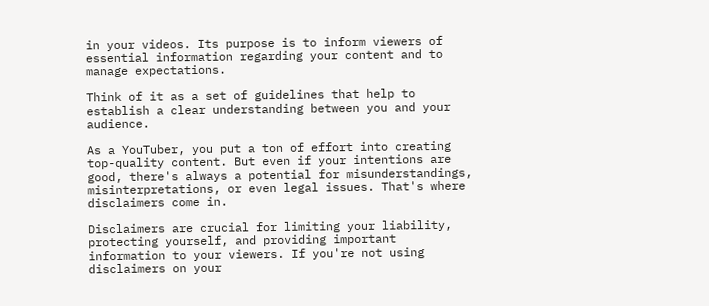in your videos. Its purpose is to inform viewers of essential information regarding your content and to manage expectations.

Think of it as a set of guidelines that help to establish a clear understanding between you and your audience.

As a YouTuber, you put a ton of effort into creating top-quality content. But even if your intentions are good, there's always a potential for misunderstandings, misinterpretations, or even legal issues. That's where disclaimers come in.

Disclaimers are crucial for limiting your liability, protecting yourself, and providing important information to your viewers. If you're not using disclaimers on your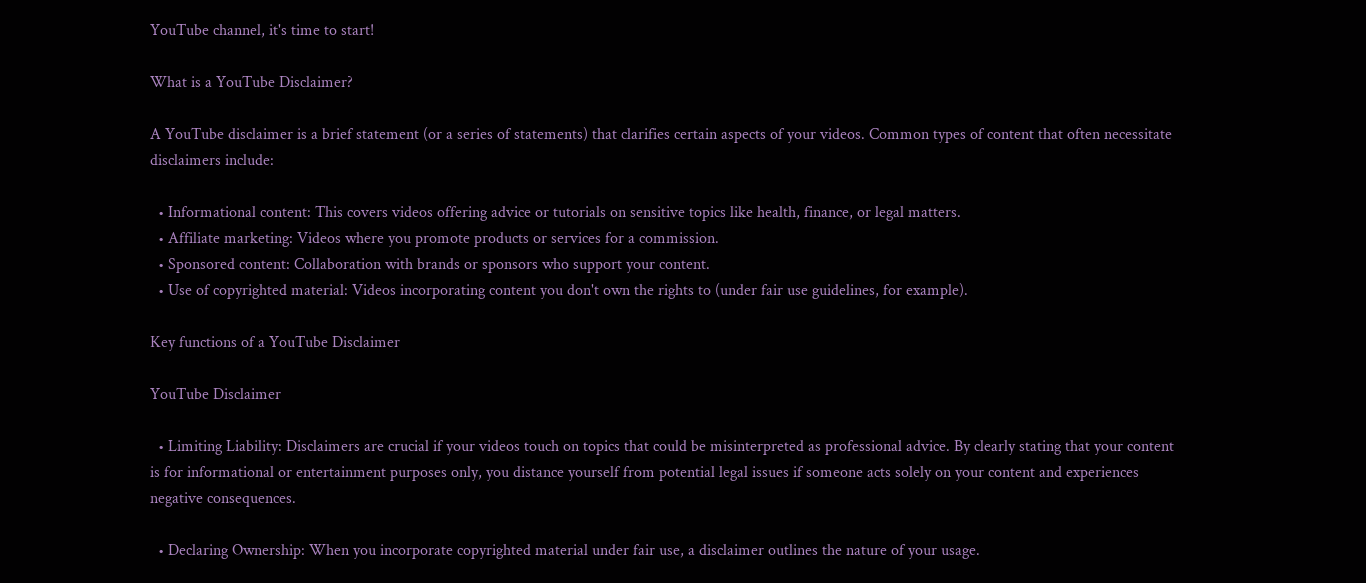YouTube channel, it's time to start!

What is a YouTube Disclaimer?

A YouTube disclaimer is a brief statement (or a series of statements) that clarifies certain aspects of your videos. Common types of content that often necessitate disclaimers include:

  • Informational content: This covers videos offering advice or tutorials on sensitive topics like health, finance, or legal matters.
  • Affiliate marketing: Videos where you promote products or services for a commission.
  • Sponsored content: Collaboration with brands or sponsors who support your content.
  • Use of copyrighted material: Videos incorporating content you don't own the rights to (under fair use guidelines, for example).

Key functions of a YouTube Disclaimer

YouTube Disclaimer

  • Limiting Liability: Disclaimers are crucial if your videos touch on topics that could be misinterpreted as professional advice. By clearly stating that your content is for informational or entertainment purposes only, you distance yourself from potential legal issues if someone acts solely on your content and experiences negative consequences.

  • Declaring Ownership: When you incorporate copyrighted material under fair use, a disclaimer outlines the nature of your usage.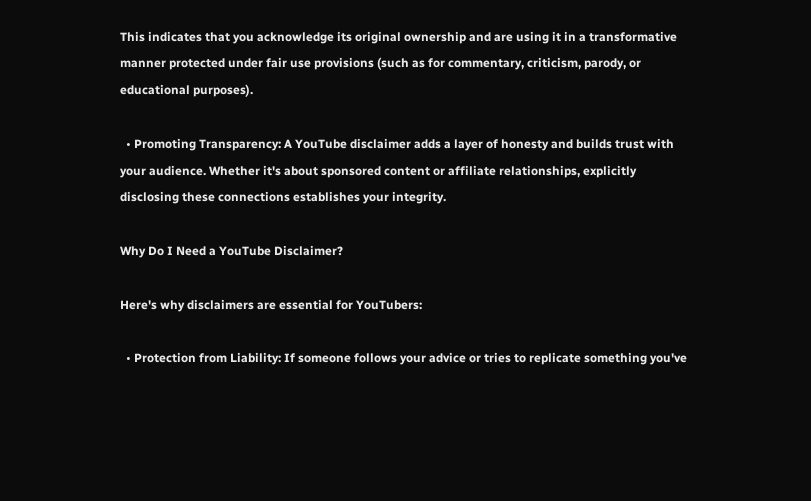This indicates that you acknowledge its original ownership and are using it in a transformative manner protected under fair use provisions (such as for commentary, criticism, parody, or educational purposes).

  • Promoting Transparency: A YouTube disclaimer adds a layer of honesty and builds trust with your audience. Whether it's about sponsored content or affiliate relationships, explicitly disclosing these connections establishes your integrity.

Why Do I Need a YouTube Disclaimer?

Here's why disclaimers are essential for YouTubers:

  • Protection from Liability: If someone follows your advice or tries to replicate something you've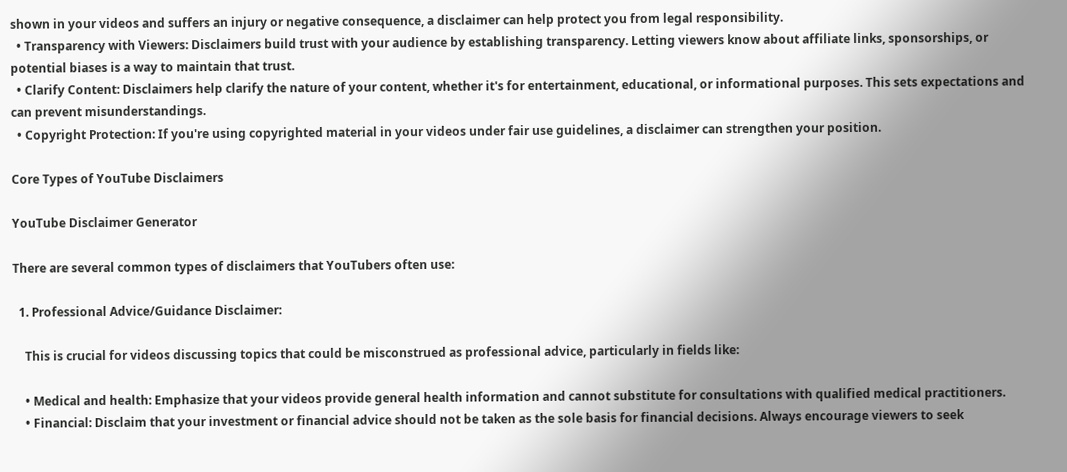shown in your videos and suffers an injury or negative consequence, a disclaimer can help protect you from legal responsibility.
  • Transparency with Viewers: Disclaimers build trust with your audience by establishing transparency. Letting viewers know about affiliate links, sponsorships, or potential biases is a way to maintain that trust.
  • Clarify Content: Disclaimers help clarify the nature of your content, whether it's for entertainment, educational, or informational purposes. This sets expectations and can prevent misunderstandings.
  • Copyright Protection: If you're using copyrighted material in your videos under fair use guidelines, a disclaimer can strengthen your position.

Core Types of YouTube Disclaimers

YouTube Disclaimer Generator

There are several common types of disclaimers that YouTubers often use:

  1. Professional Advice/Guidance Disclaimer:

    This is crucial for videos discussing topics that could be misconstrued as professional advice, particularly in fields like:

    • Medical and health: Emphasize that your videos provide general health information and cannot substitute for consultations with qualified medical practitioners.
    • Financial: Disclaim that your investment or financial advice should not be taken as the sole basis for financial decisions. Always encourage viewers to seek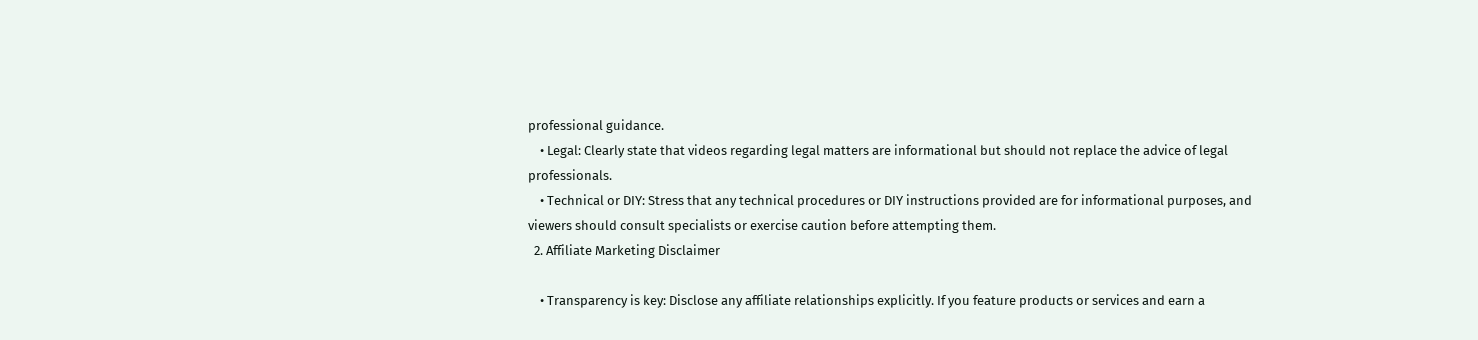professional guidance.
    • Legal: Clearly state that videos regarding legal matters are informational but should not replace the advice of legal professionals.
    • Technical or DIY: Stress that any technical procedures or DIY instructions provided are for informational purposes, and viewers should consult specialists or exercise caution before attempting them.
  2. Affiliate Marketing Disclaimer

    • Transparency is key: Disclose any affiliate relationships explicitly. If you feature products or services and earn a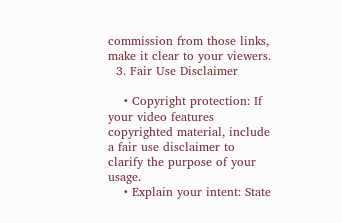commission from those links, make it clear to your viewers.
  3. Fair Use Disclaimer

    • Copyright protection: If your video features copyrighted material, include a fair use disclaimer to clarify the purpose of your usage.
    • Explain your intent: State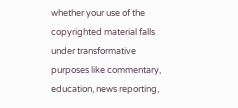whether your use of the copyrighted material falls under transformative purposes like commentary, education, news reporting,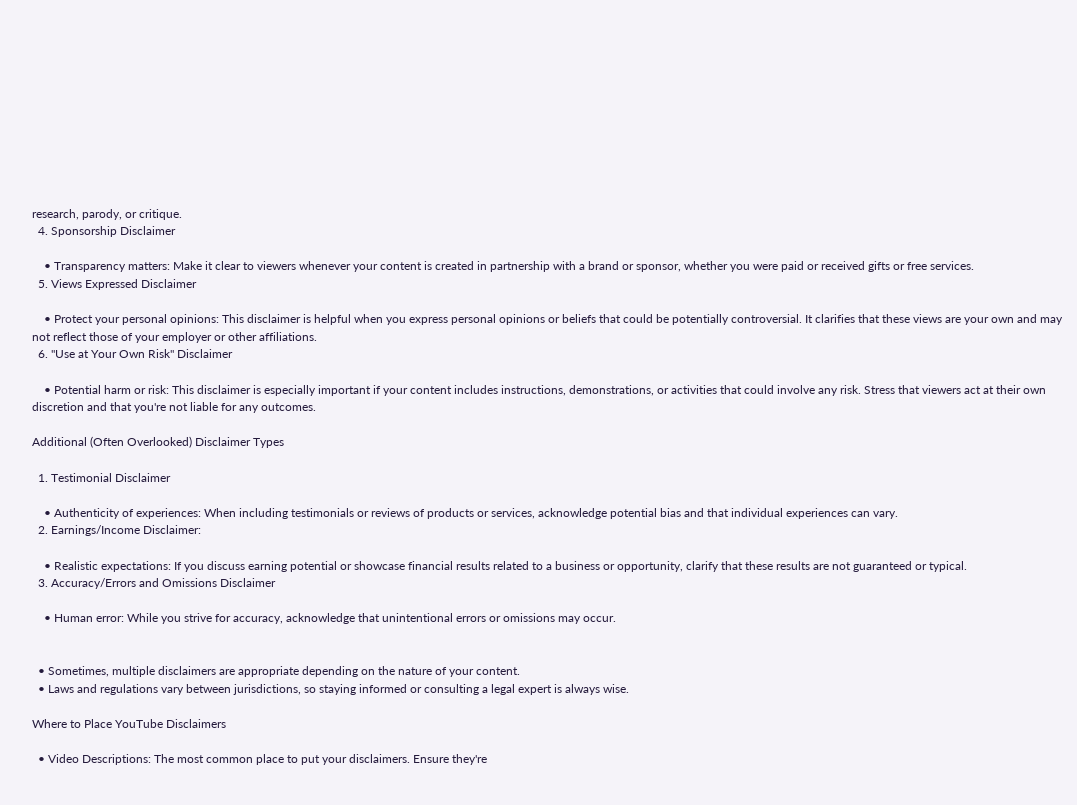research, parody, or critique.
  4. Sponsorship Disclaimer

    • Transparency matters: Make it clear to viewers whenever your content is created in partnership with a brand or sponsor, whether you were paid or received gifts or free services.
  5. Views Expressed Disclaimer

    • Protect your personal opinions: This disclaimer is helpful when you express personal opinions or beliefs that could be potentially controversial. It clarifies that these views are your own and may not reflect those of your employer or other affiliations.
  6. "Use at Your Own Risk" Disclaimer

    • Potential harm or risk: This disclaimer is especially important if your content includes instructions, demonstrations, or activities that could involve any risk. Stress that viewers act at their own discretion and that you're not liable for any outcomes.

Additional (Often Overlooked) Disclaimer Types

  1. Testimonial Disclaimer

    • Authenticity of experiences: When including testimonials or reviews of products or services, acknowledge potential bias and that individual experiences can vary.
  2. Earnings/Income Disclaimer:

    • Realistic expectations: If you discuss earning potential or showcase financial results related to a business or opportunity, clarify that these results are not guaranteed or typical.
  3. Accuracy/Errors and Omissions Disclaimer

    • Human error: While you strive for accuracy, acknowledge that unintentional errors or omissions may occur.


  • Sometimes, multiple disclaimers are appropriate depending on the nature of your content.
  • Laws and regulations vary between jurisdictions, so staying informed or consulting a legal expert is always wise.

Where to Place YouTube Disclaimers

  • Video Descriptions: The most common place to put your disclaimers. Ensure they're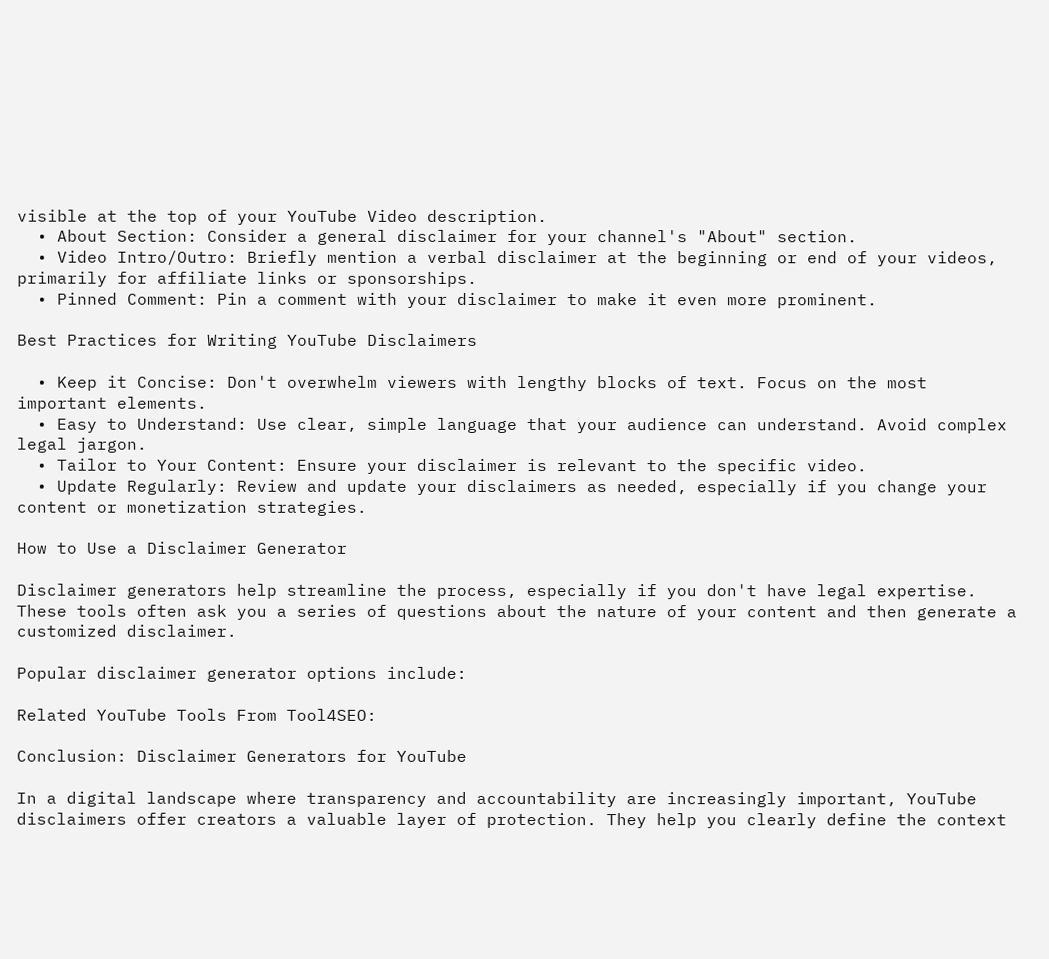visible at the top of your YouTube Video description.
  • About Section: Consider a general disclaimer for your channel's "About" section.
  • Video Intro/Outro: Briefly mention a verbal disclaimer at the beginning or end of your videos, primarily for affiliate links or sponsorships.
  • Pinned Comment: Pin a comment with your disclaimer to make it even more prominent.

Best Practices for Writing YouTube Disclaimers

  • Keep it Concise: Don't overwhelm viewers with lengthy blocks of text. Focus on the most important elements.
  • Easy to Understand: Use clear, simple language that your audience can understand. Avoid complex legal jargon.
  • Tailor to Your Content: Ensure your disclaimer is relevant to the specific video.
  • Update Regularly: Review and update your disclaimers as needed, especially if you change your content or monetization strategies.

How to Use a Disclaimer Generator

Disclaimer generators help streamline the process, especially if you don't have legal expertise. These tools often ask you a series of questions about the nature of your content and then generate a customized disclaimer.

Popular disclaimer generator options include:

Related YouTube Tools From Tool4SEO:

Conclusion: Disclaimer Generators for YouTube

In a digital landscape where transparency and accountability are increasingly important, YouTube disclaimers offer creators a valuable layer of protection. They help you clearly define the context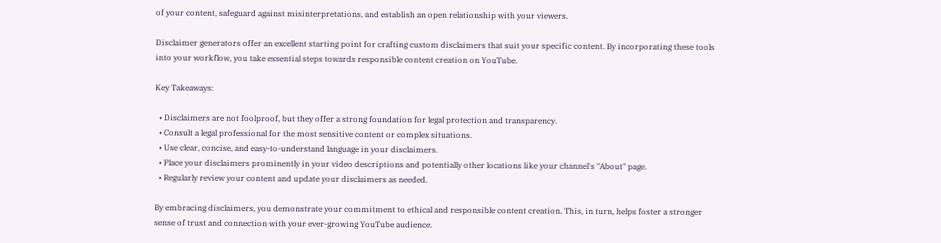of your content, safeguard against misinterpretations, and establish an open relationship with your viewers.

Disclaimer generators offer an excellent starting point for crafting custom disclaimers that suit your specific content. By incorporating these tools into your workflow, you take essential steps towards responsible content creation on YouTube.

Key Takeaways:

  • Disclaimers are not foolproof, but they offer a strong foundation for legal protection and transparency.
  • Consult a legal professional for the most sensitive content or complex situations.
  • Use clear, concise, and easy-to-understand language in your disclaimers.
  • Place your disclaimers prominently in your video descriptions and potentially other locations like your channel's "About" page.
  • Regularly review your content and update your disclaimers as needed.

By embracing disclaimers, you demonstrate your commitment to ethical and responsible content creation. This, in turn, helps foster a stronger sense of trust and connection with your ever-growing YouTube audience.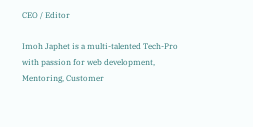CEO / Editor

Imoh Japhet is a multi-talented Tech-Pro with passion for web development, Mentoring, Customer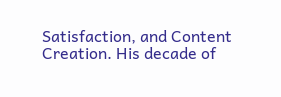Satisfaction, and Content Creation. His decade of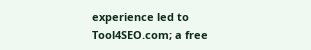experience led to Tool4SEO.com; a free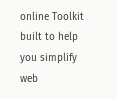online Toolkit built to help you simplify web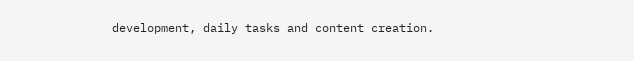development, daily tasks and content creation.